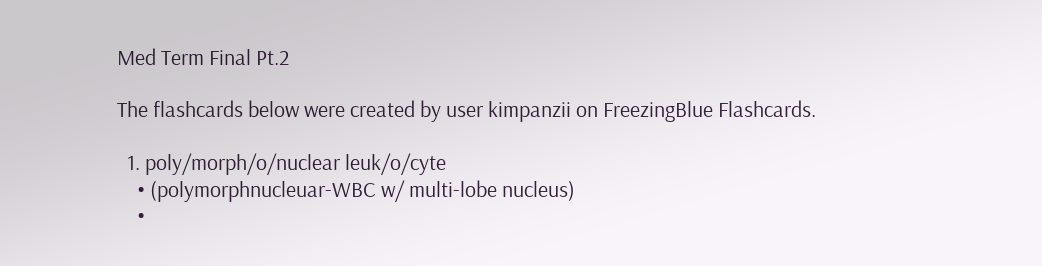Med Term Final Pt.2

The flashcards below were created by user kimpanzii on FreezingBlue Flashcards.

  1. poly/morph/o/nuclear leuk/o/cyte
    • (polymorphnucleuar-WBC w/ multi-lobe nucleus)
    •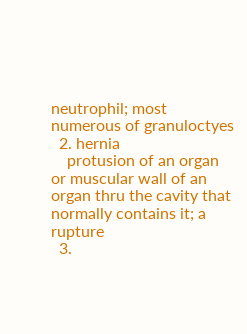neutrophil; most numerous of granuloctyes
  2. hernia
    protusion of an organ or muscular wall of an organ thru the cavity that normally contains it; a rupture
  3.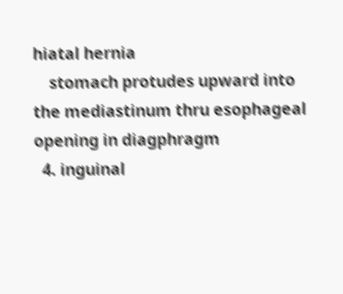hiatal hernia
    stomach protudes upward into the mediastinum thru esophageal opening in diagphragm
  4. inguinal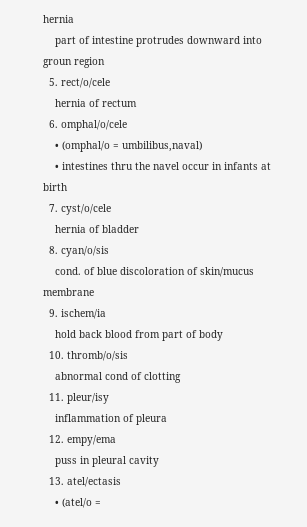hernia
    part of intestine protrudes downward into groun region
  5. rect/o/cele
    hernia of rectum
  6. omphal/o/cele
    • (omphal/o = umbilibus,naval)
    • intestines thru the navel occur in infants at birth
  7. cyst/o/cele
    hernia of bladder
  8. cyan/o/sis
    cond. of blue discoloration of skin/mucus membrane
  9. ischem/ia
    hold back blood from part of body
  10. thromb/o/sis
    abnormal cond of clotting
  11. pleur/isy
    inflammation of pleura
  12. empy/ema
    puss in pleural cavity
  13. atel/ectasis
    • (atel/o =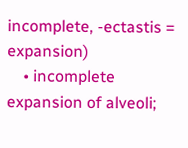incomplete, -ectastis = expansion)
    • incomplete expansion of alveoli;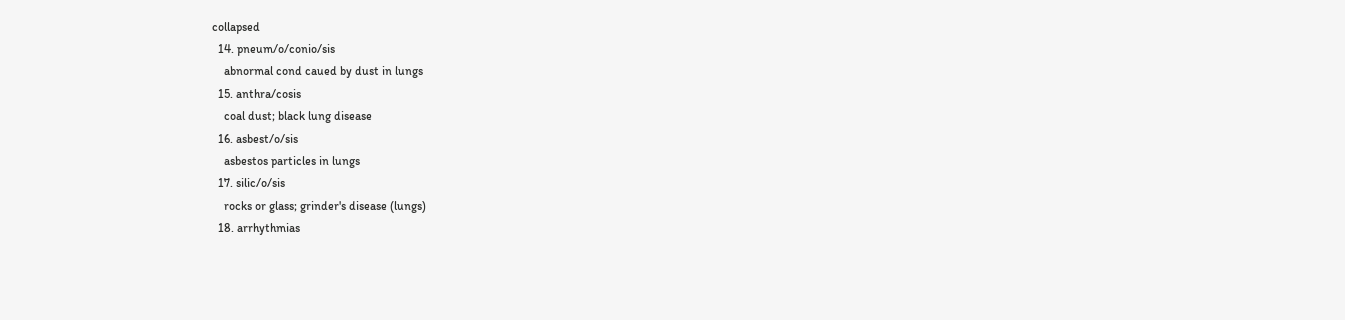collapsed
  14. pneum/o/conio/sis
    abnormal cond caued by dust in lungs
  15. anthra/cosis
    coal dust; black lung disease
  16. asbest/o/sis
    asbestos particles in lungs
  17. silic/o/sis
    rocks or glass; grinder's disease (lungs)
  18. arrhythmias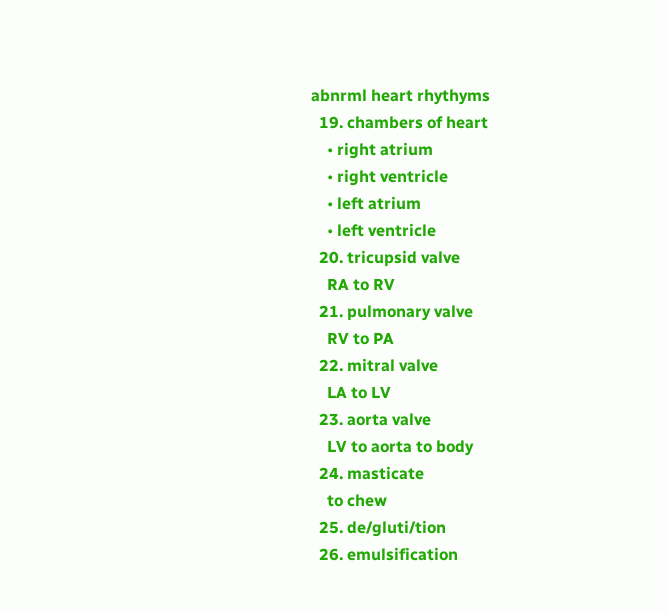abnrml heart rhythyms
  19. chambers of heart
    • right atrium
    • right ventricle
    • left atrium
    • left ventricle
  20. tricupsid valve
    RA to RV
  21. pulmonary valve
    RV to PA
  22. mitral valve
    LA to LV
  23. aorta valve
    LV to aorta to body
  24. masticate
    to chew
  25. de/gluti/tion
  26. emulsification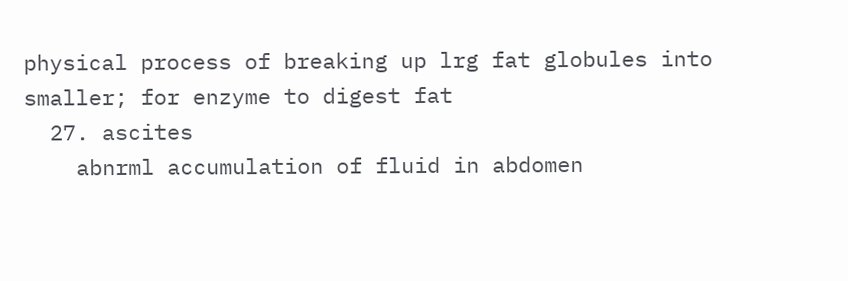physical process of breaking up lrg fat globules into smaller; for enzyme to digest fat
  27. ascites
    abnrml accumulation of fluid in abdomen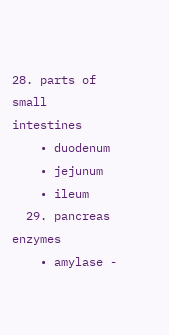28. parts of small intestines
    • duodenum
    • jejunum
    • ileum
  29. pancreas enzymes
    • amylase -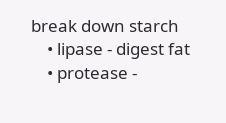break down starch
    • lipase - digest fat
    • protease -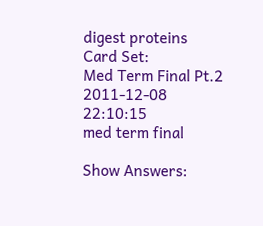digest proteins
Card Set:
Med Term Final Pt.2
2011-12-08 22:10:15
med term final

Show Answers: